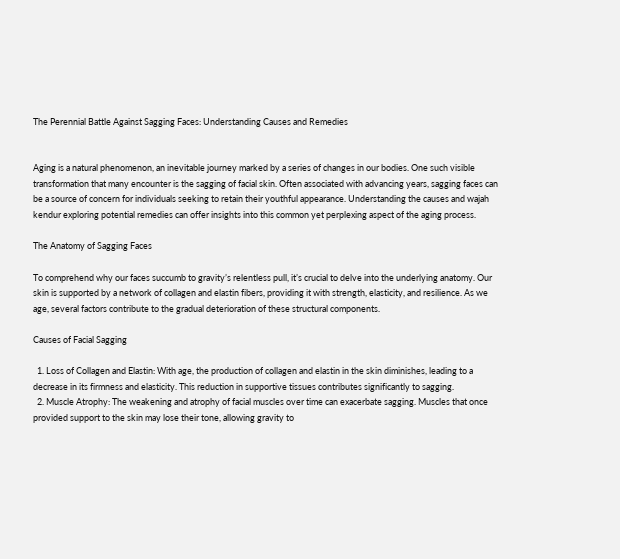The Perennial Battle Against Sagging Faces: Understanding Causes and Remedies


Aging is a natural phenomenon, an inevitable journey marked by a series of changes in our bodies. One such visible transformation that many encounter is the sagging of facial skin. Often associated with advancing years, sagging faces can be a source of concern for individuals seeking to retain their youthful appearance. Understanding the causes and wajah kendur exploring potential remedies can offer insights into this common yet perplexing aspect of the aging process.

The Anatomy of Sagging Faces

To comprehend why our faces succumb to gravity’s relentless pull, it’s crucial to delve into the underlying anatomy. Our skin is supported by a network of collagen and elastin fibers, providing it with strength, elasticity, and resilience. As we age, several factors contribute to the gradual deterioration of these structural components.

Causes of Facial Sagging

  1. Loss of Collagen and Elastin: With age, the production of collagen and elastin in the skin diminishes, leading to a decrease in its firmness and elasticity. This reduction in supportive tissues contributes significantly to sagging.
  2. Muscle Atrophy: The weakening and atrophy of facial muscles over time can exacerbate sagging. Muscles that once provided support to the skin may lose their tone, allowing gravity to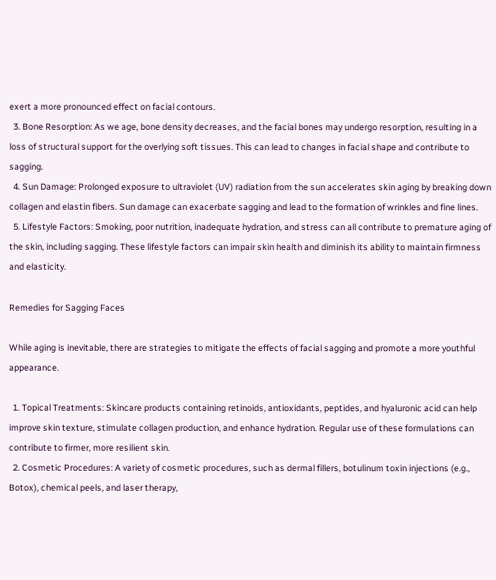exert a more pronounced effect on facial contours.
  3. Bone Resorption: As we age, bone density decreases, and the facial bones may undergo resorption, resulting in a loss of structural support for the overlying soft tissues. This can lead to changes in facial shape and contribute to sagging.
  4. Sun Damage: Prolonged exposure to ultraviolet (UV) radiation from the sun accelerates skin aging by breaking down collagen and elastin fibers. Sun damage can exacerbate sagging and lead to the formation of wrinkles and fine lines.
  5. Lifestyle Factors: Smoking, poor nutrition, inadequate hydration, and stress can all contribute to premature aging of the skin, including sagging. These lifestyle factors can impair skin health and diminish its ability to maintain firmness and elasticity.

Remedies for Sagging Faces

While aging is inevitable, there are strategies to mitigate the effects of facial sagging and promote a more youthful appearance.

  1. Topical Treatments: Skincare products containing retinoids, antioxidants, peptides, and hyaluronic acid can help improve skin texture, stimulate collagen production, and enhance hydration. Regular use of these formulations can contribute to firmer, more resilient skin.
  2. Cosmetic Procedures: A variety of cosmetic procedures, such as dermal fillers, botulinum toxin injections (e.g., Botox), chemical peels, and laser therapy,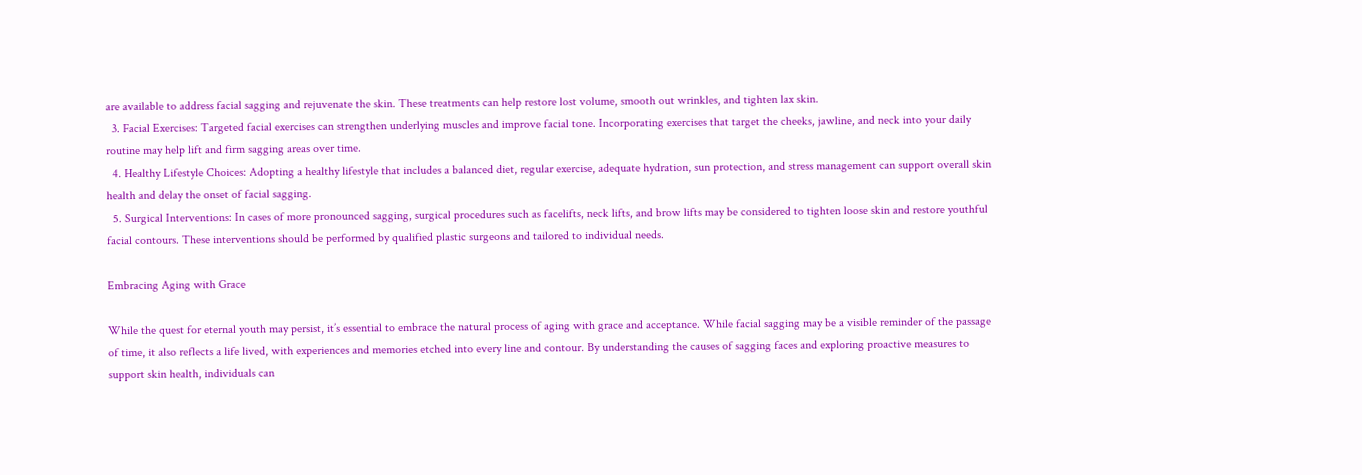are available to address facial sagging and rejuvenate the skin. These treatments can help restore lost volume, smooth out wrinkles, and tighten lax skin.
  3. Facial Exercises: Targeted facial exercises can strengthen underlying muscles and improve facial tone. Incorporating exercises that target the cheeks, jawline, and neck into your daily routine may help lift and firm sagging areas over time.
  4. Healthy Lifestyle Choices: Adopting a healthy lifestyle that includes a balanced diet, regular exercise, adequate hydration, sun protection, and stress management can support overall skin health and delay the onset of facial sagging.
  5. Surgical Interventions: In cases of more pronounced sagging, surgical procedures such as facelifts, neck lifts, and brow lifts may be considered to tighten loose skin and restore youthful facial contours. These interventions should be performed by qualified plastic surgeons and tailored to individual needs.

Embracing Aging with Grace

While the quest for eternal youth may persist, it’s essential to embrace the natural process of aging with grace and acceptance. While facial sagging may be a visible reminder of the passage of time, it also reflects a life lived, with experiences and memories etched into every line and contour. By understanding the causes of sagging faces and exploring proactive measures to support skin health, individuals can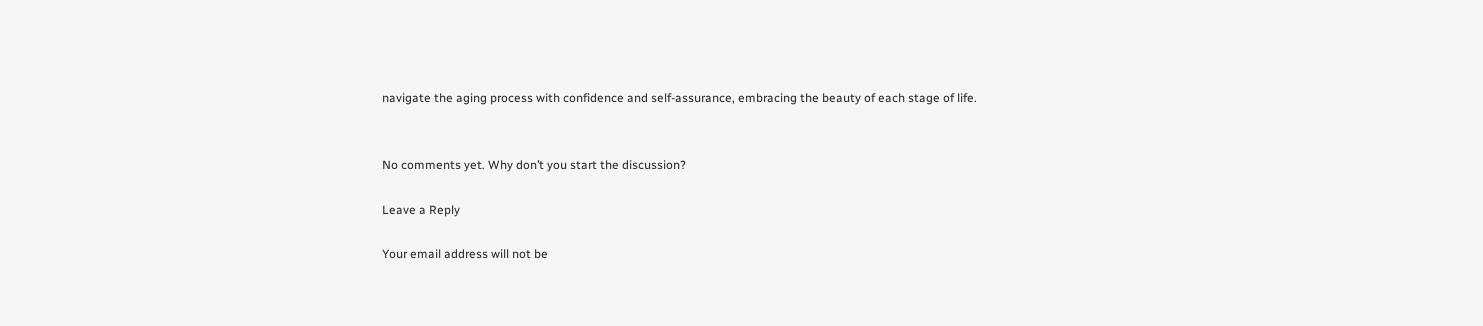navigate the aging process with confidence and self-assurance, embracing the beauty of each stage of life.


No comments yet. Why don’t you start the discussion?

Leave a Reply

Your email address will not be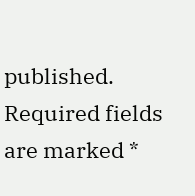published. Required fields are marked *